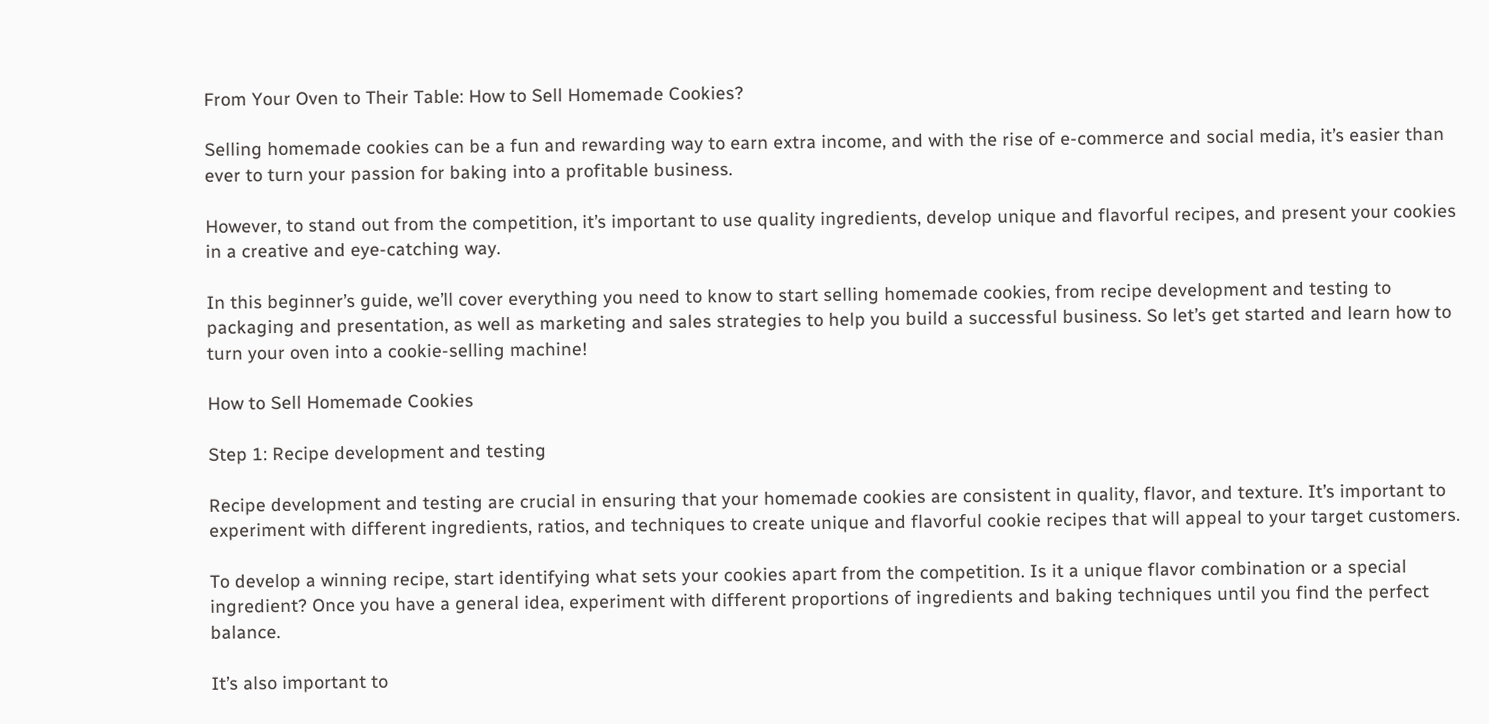From Your Oven to Their Table: How to Sell Homemade Cookies?

Selling homemade cookies can be a fun and rewarding way to earn extra income, and with the rise of e-commerce and social media, it’s easier than ever to turn your passion for baking into a profitable business.

However, to stand out from the competition, it’s important to use quality ingredients, develop unique and flavorful recipes, and present your cookies in a creative and eye-catching way.

In this beginner’s guide, we’ll cover everything you need to know to start selling homemade cookies, from recipe development and testing to packaging and presentation, as well as marketing and sales strategies to help you build a successful business. So let’s get started and learn how to turn your oven into a cookie-selling machine!

How to Sell Homemade Cookies

Step 1: Recipe development and testing

Recipe development and testing are crucial in ensuring that your homemade cookies are consistent in quality, flavor, and texture. It’s important to experiment with different ingredients, ratios, and techniques to create unique and flavorful cookie recipes that will appeal to your target customers.

To develop a winning recipe, start identifying what sets your cookies apart from the competition. Is it a unique flavor combination or a special ingredient? Once you have a general idea, experiment with different proportions of ingredients and baking techniques until you find the perfect balance.

It’s also important to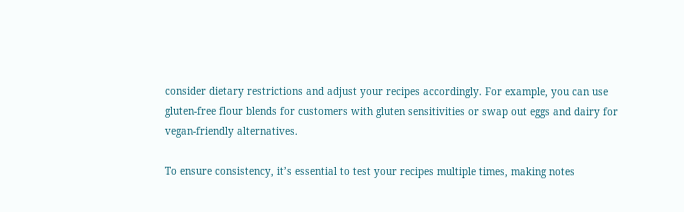consider dietary restrictions and adjust your recipes accordingly. For example, you can use gluten-free flour blends for customers with gluten sensitivities or swap out eggs and dairy for vegan-friendly alternatives.

To ensure consistency, it’s essential to test your recipes multiple times, making notes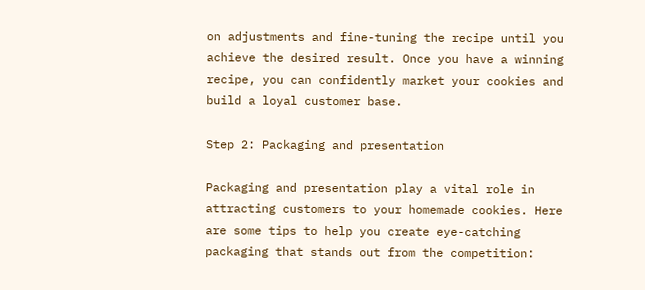on adjustments and fine-tuning the recipe until you achieve the desired result. Once you have a winning recipe, you can confidently market your cookies and build a loyal customer base.

Step 2: Packaging and presentation

Packaging and presentation play a vital role in attracting customers to your homemade cookies. Here are some tips to help you create eye-catching packaging that stands out from the competition: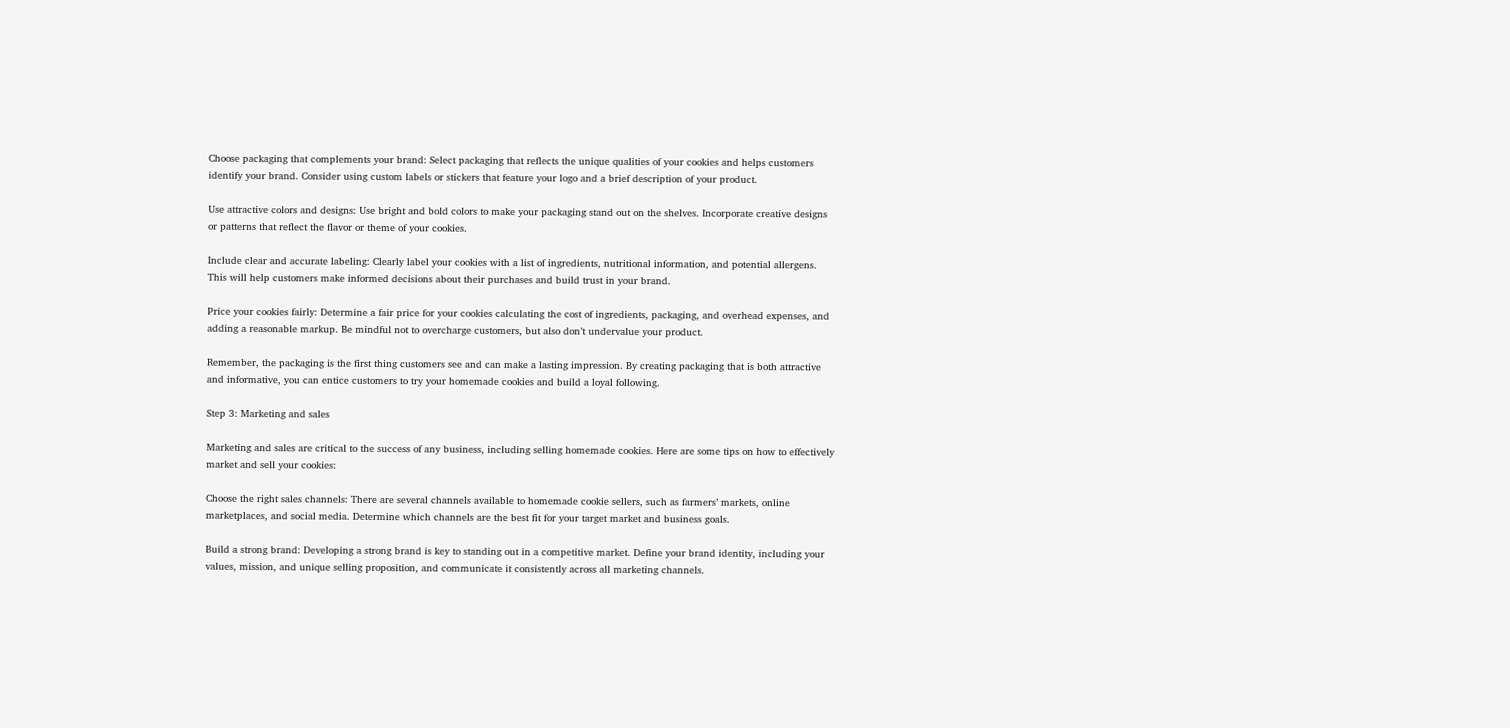Choose packaging that complements your brand: Select packaging that reflects the unique qualities of your cookies and helps customers identify your brand. Consider using custom labels or stickers that feature your logo and a brief description of your product.

Use attractive colors and designs: Use bright and bold colors to make your packaging stand out on the shelves. Incorporate creative designs or patterns that reflect the flavor or theme of your cookies.

Include clear and accurate labeling: Clearly label your cookies with a list of ingredients, nutritional information, and potential allergens. This will help customers make informed decisions about their purchases and build trust in your brand.

Price your cookies fairly: Determine a fair price for your cookies calculating the cost of ingredients, packaging, and overhead expenses, and adding a reasonable markup. Be mindful not to overcharge customers, but also don’t undervalue your product.

Remember, the packaging is the first thing customers see and can make a lasting impression. By creating packaging that is both attractive and informative, you can entice customers to try your homemade cookies and build a loyal following.

Step 3: Marketing and sales

Marketing and sales are critical to the success of any business, including selling homemade cookies. Here are some tips on how to effectively market and sell your cookies:

Choose the right sales channels: There are several channels available to homemade cookie sellers, such as farmers’ markets, online marketplaces, and social media. Determine which channels are the best fit for your target market and business goals.

Build a strong brand: Developing a strong brand is key to standing out in a competitive market. Define your brand identity, including your values, mission, and unique selling proposition, and communicate it consistently across all marketing channels.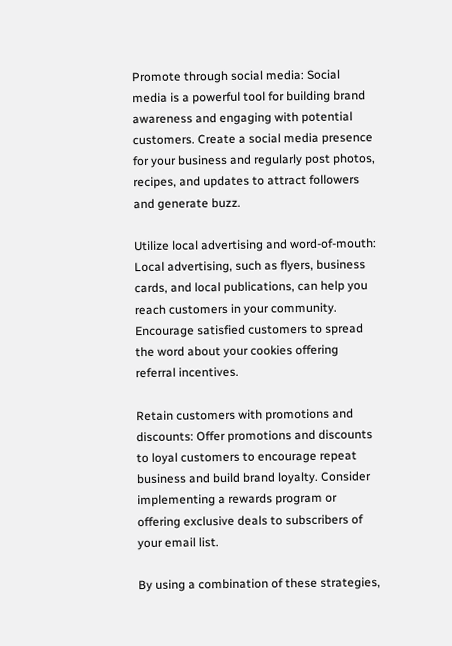Promote through social media: Social media is a powerful tool for building brand awareness and engaging with potential customers. Create a social media presence for your business and regularly post photos, recipes, and updates to attract followers and generate buzz.

Utilize local advertising and word-of-mouth: Local advertising, such as flyers, business cards, and local publications, can help you reach customers in your community. Encourage satisfied customers to spread the word about your cookies offering referral incentives.

Retain customers with promotions and discounts: Offer promotions and discounts to loyal customers to encourage repeat business and build brand loyalty. Consider implementing a rewards program or offering exclusive deals to subscribers of your email list.

By using a combination of these strategies,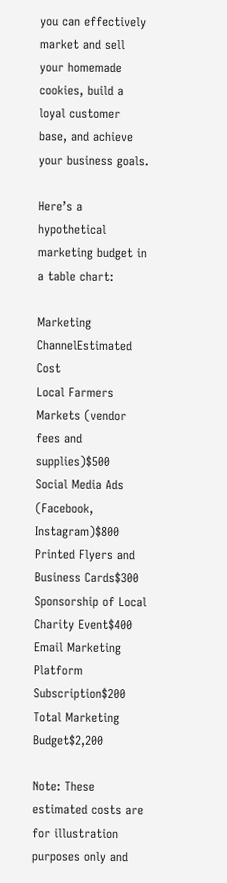you can effectively market and sell your homemade cookies, build a loyal customer base, and achieve your business goals.

Here’s a hypothetical marketing budget in a table chart:

Marketing ChannelEstimated Cost
Local Farmers Markets (vendor fees and supplies)$500
Social Media Ads (Facebook, Instagram)$800
Printed Flyers and Business Cards$300
Sponsorship of Local Charity Event$400
Email Marketing Platform Subscription$200
Total Marketing Budget$2,200

Note: These estimated costs are for illustration purposes only and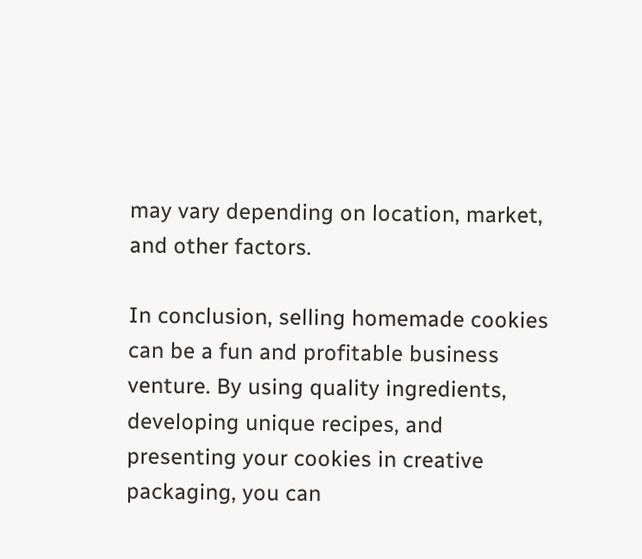may vary depending on location, market, and other factors.

In conclusion, selling homemade cookies can be a fun and profitable business venture. By using quality ingredients, developing unique recipes, and presenting your cookies in creative packaging, you can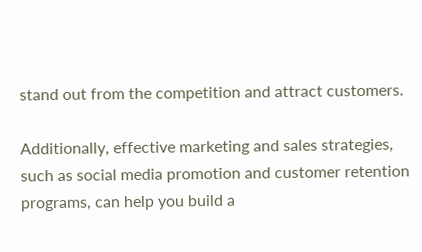stand out from the competition and attract customers.

Additionally, effective marketing and sales strategies, such as social media promotion and customer retention programs, can help you build a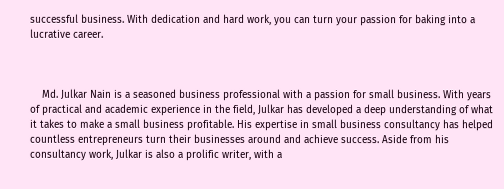successful business. With dedication and hard work, you can turn your passion for baking into a lucrative career.



    Md. Julkar Nain is a seasoned business professional with a passion for small business. With years of practical and academic experience in the field, Julkar has developed a deep understanding of what it takes to make a small business profitable. His expertise in small business consultancy has helped countless entrepreneurs turn their businesses around and achieve success. Aside from his consultancy work, Julkar is also a prolific writer, with a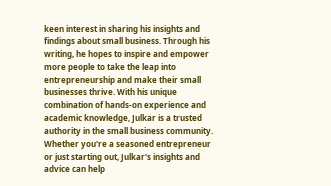keen interest in sharing his insights and findings about small business. Through his writing, he hopes to inspire and empower more people to take the leap into entrepreneurship and make their small businesses thrive. With his unique combination of hands-on experience and academic knowledge, Julkar is a trusted authority in the small business community. Whether you're a seasoned entrepreneur or just starting out, Julkar's insights and advice can help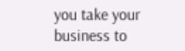you take your business to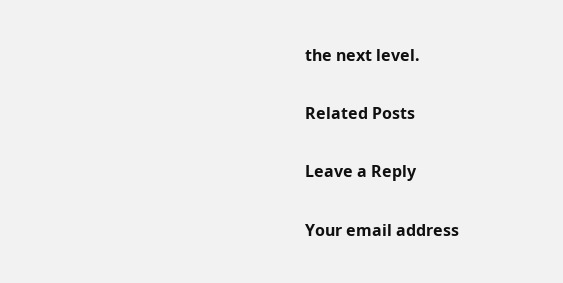the next level.

Related Posts

Leave a Reply

Your email address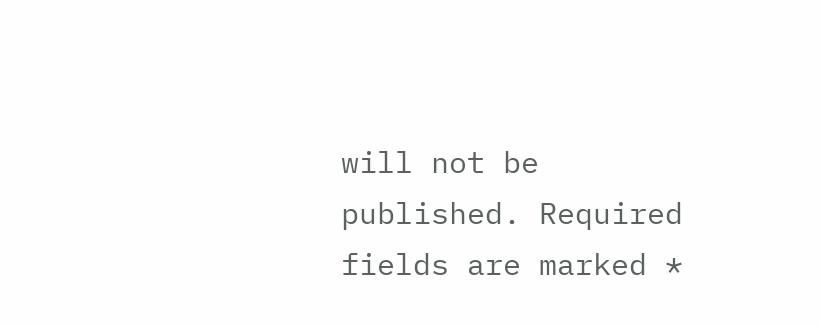will not be published. Required fields are marked *